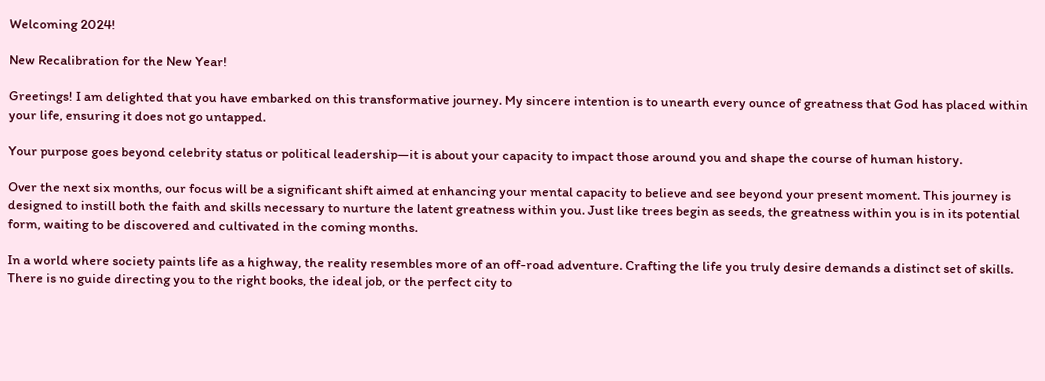Welcoming 2024!

New Recalibration for the New Year!

Greetings! I am delighted that you have embarked on this transformative journey. My sincere intention is to unearth every ounce of greatness that God has placed within your life, ensuring it does not go untapped.

Your purpose goes beyond celebrity status or political leadership—it is about your capacity to impact those around you and shape the course of human history.

Over the next six months, our focus will be a significant shift aimed at enhancing your mental capacity to believe and see beyond your present moment. This journey is designed to instill both the faith and skills necessary to nurture the latent greatness within you. Just like trees begin as seeds, the greatness within you is in its potential form, waiting to be discovered and cultivated in the coming months.

In a world where society paints life as a highway, the reality resembles more of an off-road adventure. Crafting the life you truly desire demands a distinct set of skills. There is no guide directing you to the right books, the ideal job, or the perfect city to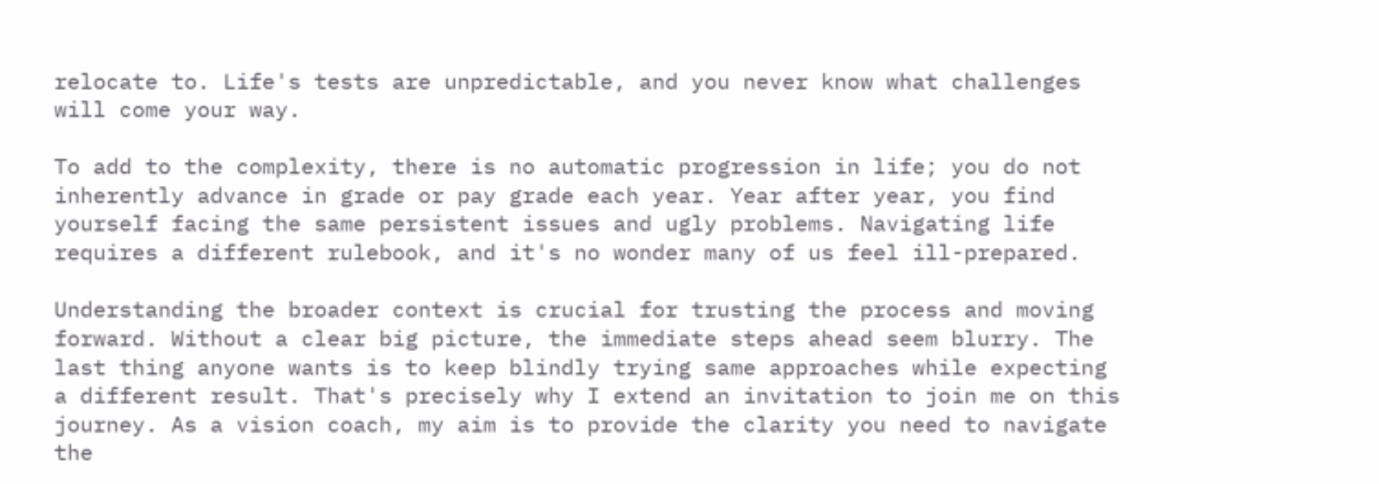relocate to. Life's tests are unpredictable, and you never know what challenges will come your way.

To add to the complexity, there is no automatic progression in life; you do not inherently advance in grade or pay grade each year. Year after year, you find yourself facing the same persistent issues and ugly problems. Navigating life requires a different rulebook, and it's no wonder many of us feel ill-prepared.

Understanding the broader context is crucial for trusting the process and moving forward. Without a clear big picture, the immediate steps ahead seem blurry. The last thing anyone wants is to keep blindly trying same approaches while expecting a different result. That's precisely why I extend an invitation to join me on this journey. As a vision coach, my aim is to provide the clarity you need to navigate the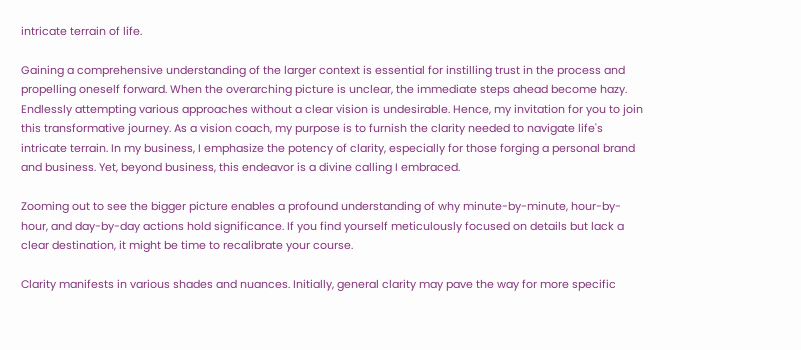intricate terrain of life.

Gaining a comprehensive understanding of the larger context is essential for instilling trust in the process and propelling oneself forward. When the overarching picture is unclear, the immediate steps ahead become hazy. Endlessly attempting various approaches without a clear vision is undesirable. Hence, my invitation for you to join this transformative journey. As a vision coach, my purpose is to furnish the clarity needed to navigate life's intricate terrain. In my business, I emphasize the potency of clarity, especially for those forging a personal brand and business. Yet, beyond business, this endeavor is a divine calling I embraced.

Zooming out to see the bigger picture enables a profound understanding of why minute-by-minute, hour-by-hour, and day-by-day actions hold significance. If you find yourself meticulously focused on details but lack a clear destination, it might be time to recalibrate your course.

Clarity manifests in various shades and nuances. Initially, general clarity may pave the way for more specific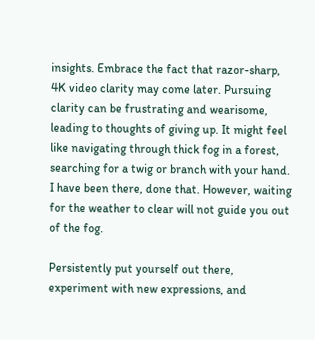insights. Embrace the fact that razor-sharp, 4K video clarity may come later. Pursuing clarity can be frustrating and wearisome, leading to thoughts of giving up. It might feel like navigating through thick fog in a forest, searching for a twig or branch with your hand. I have been there, done that. However, waiting for the weather to clear will not guide you out of the fog.

Persistently put yourself out there, experiment with new expressions, and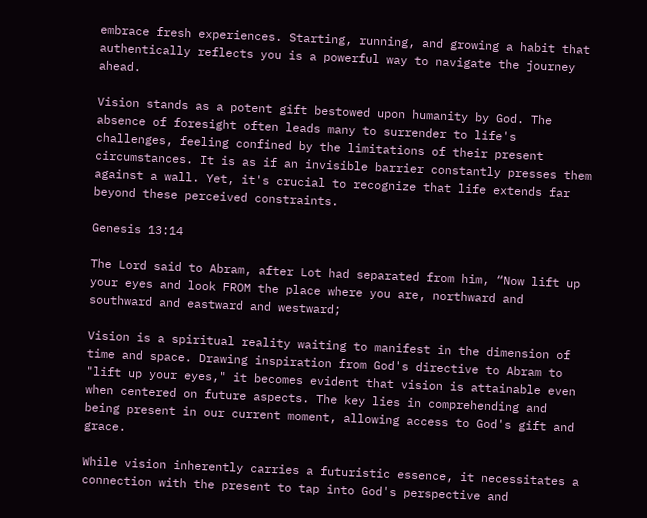embrace fresh experiences. Starting, running, and growing a habit that authentically reflects you is a powerful way to navigate the journey ahead.

Vision stands as a potent gift bestowed upon humanity by God. The absence of foresight often leads many to surrender to life's challenges, feeling confined by the limitations of their present circumstances. It is as if an invisible barrier constantly presses them against a wall. Yet, it's crucial to recognize that life extends far beyond these perceived constraints.

Genesis 13:14

The Lord said to Abram, after Lot had separated from him, “Now lift up your eyes and look FROM the place where you are, northward and southward and eastward and westward;

Vision is a spiritual reality waiting to manifest in the dimension of time and space. Drawing inspiration from God's directive to Abram to "lift up your eyes," it becomes evident that vision is attainable even when centered on future aspects. The key lies in comprehending and being present in our current moment, allowing access to God's gift and grace.

While vision inherently carries a futuristic essence, it necessitates a connection with the present to tap into God's perspective and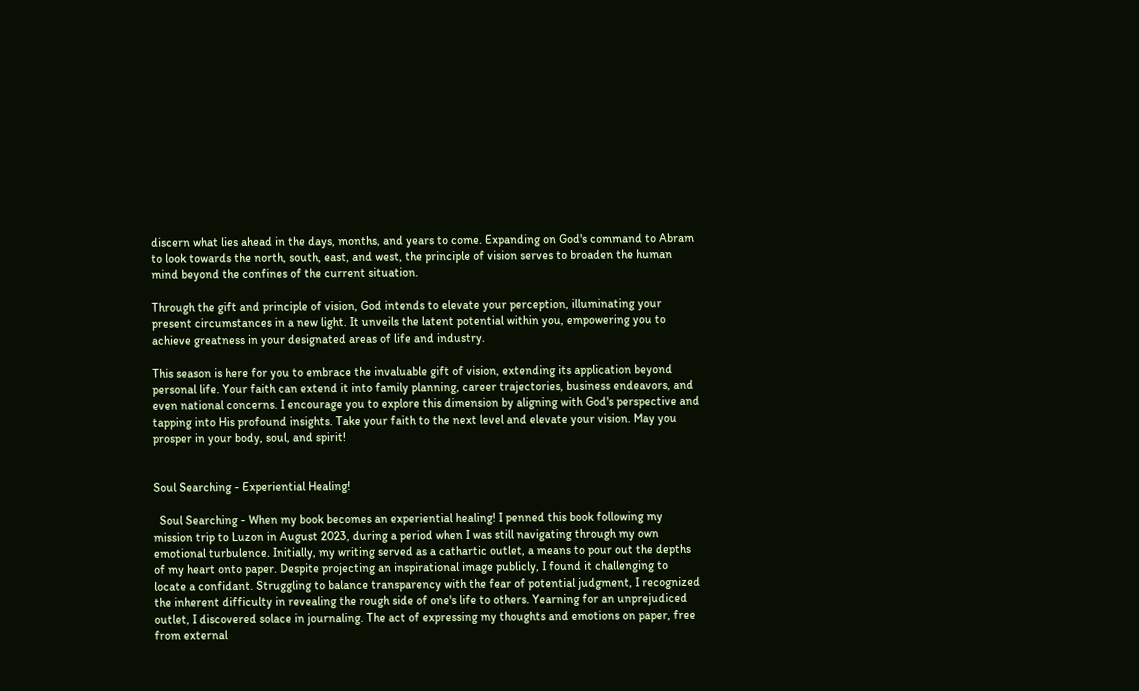discern what lies ahead in the days, months, and years to come. Expanding on God's command to Abram to look towards the north, south, east, and west, the principle of vision serves to broaden the human mind beyond the confines of the current situation.

Through the gift and principle of vision, God intends to elevate your perception, illuminating your present circumstances in a new light. It unveils the latent potential within you, empowering you to achieve greatness in your designated areas of life and industry.

This season is here for you to embrace the invaluable gift of vision, extending its application beyond personal life. Your faith can extend it into family planning, career trajectories, business endeavors, and even national concerns. I encourage you to explore this dimension by aligning with God's perspective and tapping into His profound insights. Take your faith to the next level and elevate your vision. May you prosper in your body, soul, and spirit!


Soul Searching - Experiential Healing!

  Soul Searching - When my book becomes an experiential healing! I penned this book following my mission trip to Luzon in August 2023, during a period when I was still navigating through my own emotional turbulence. Initially, my writing served as a cathartic outlet, a means to pour out the depths of my heart onto paper. Despite projecting an inspirational image publicly, I found it challenging to locate a confidant. Struggling to balance transparency with the fear of potential judgment, I recognized the inherent difficulty in revealing the rough side of one's life to others. Yearning for an unprejudiced outlet, I discovered solace in journaling. The act of expressing my thoughts and emotions on paper, free from external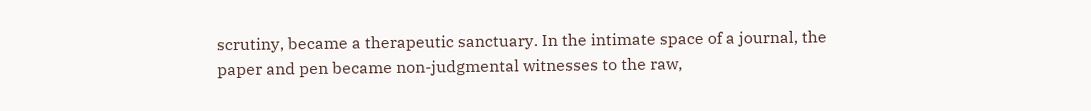scrutiny, became a therapeutic sanctuary. In the intimate space of a journal, the paper and pen became non-judgmental witnesses to the raw,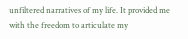unfiltered narratives of my life. It provided me with the freedom to articulate my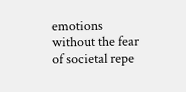emotions without the fear of societal repe